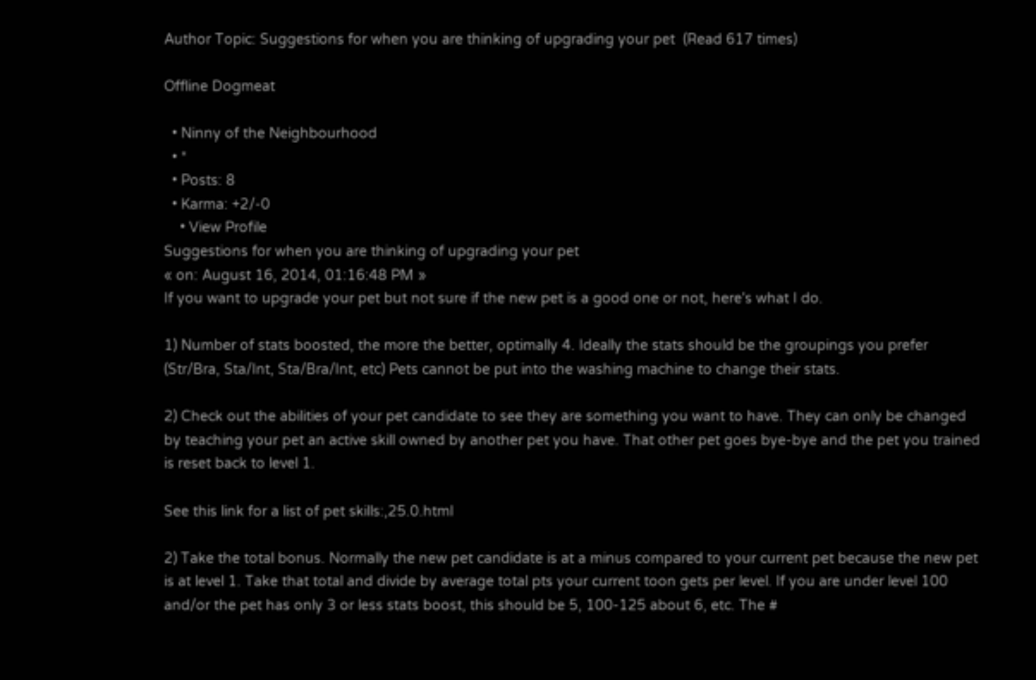Author Topic: Suggestions for when you are thinking of upgrading your pet  (Read 617 times)

Offline Dogmeat

  • Ninny of the Neighbourhood
  • *
  • Posts: 8
  • Karma: +2/-0
    • View Profile
Suggestions for when you are thinking of upgrading your pet
« on: August 16, 2014, 01:16:48 PM »
If you want to upgrade your pet but not sure if the new pet is a good one or not, here's what I do.

1) Number of stats boosted, the more the better, optimally 4. Ideally the stats should be the groupings you prefer (Str/Bra, Sta/Int, Sta/Bra/Int, etc) Pets cannot be put into the washing machine to change their stats.

2) Check out the abilities of your pet candidate to see they are something you want to have. They can only be changed by teaching your pet an active skill owned by another pet you have. That other pet goes bye-bye and the pet you trained is reset back to level 1.

See this link for a list of pet skills:,25.0.html

2) Take the total bonus. Normally the new pet candidate is at a minus compared to your current pet because the new pet is at level 1. Take that total and divide by average total pts your current toon gets per level. If you are under level 100 and/or the pet has only 3 or less stats boost, this should be 5, 100-125 about 6, etc. The #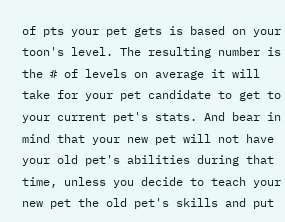of pts your pet gets is based on your toon's level. The resulting number is the # of levels on average it will take for your pet candidate to get to your current pet's stats. And bear in mind that your new pet will not have your old pet's abilities during that time, unless you decide to teach your new pet the old pet's skills and put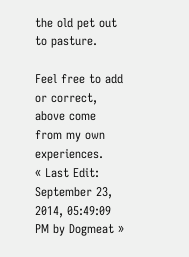the old pet out to pasture.

Feel free to add or correct, above come from my own experiences.
« Last Edit: September 23, 2014, 05:49:09 PM by Dogmeat »